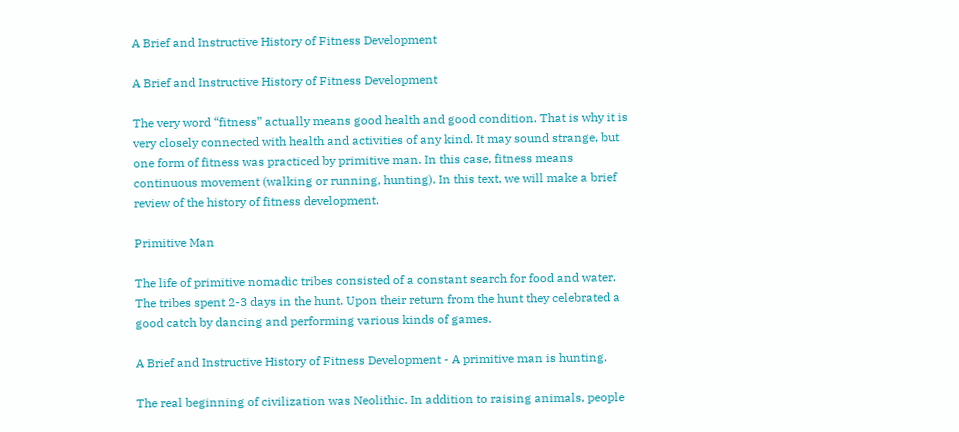A Brief and Instructive History of Fitness Development

A Brief and Instructive History of Fitness Development

The very word “fitness” actually means good health and good condition. That is why it is very closely connected with health and activities of any kind. It may sound strange, but one form of fitness was practiced by primitive man. In this case, fitness means continuous movement (walking or running, hunting). In this text, we will make a brief review of the history of fitness development.

Primitive Man

The life of primitive nomadic tribes consisted of a constant search for food and water. The tribes spent 2-3 days in the hunt. Upon their return from the hunt they celebrated a good catch by dancing and performing various kinds of games.

A Brief and Instructive History of Fitness Development - A primitive man is hunting.

The real beginning of civilization was Neolithic. In addition to raising animals, people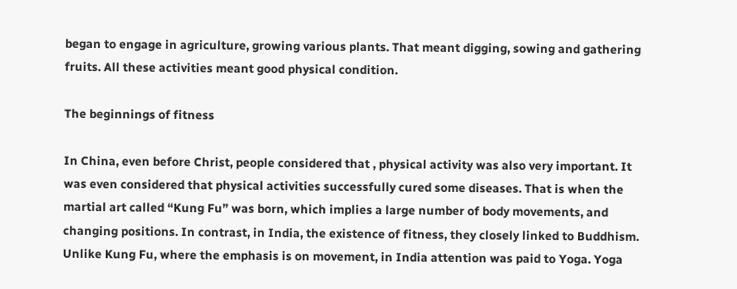began to engage in agriculture, growing various plants. That meant digging, sowing and gathering fruits. All these activities meant good physical condition.

The beginnings of fitness

In China, even before Christ, people considered that , physical activity was also very important. It was even considered that physical activities successfully cured some diseases. That is when the martial art called “Kung Fu” was born, which implies a large number of body movements, and changing positions. In contrast, in India, the existence of fitness, they closely linked to Buddhism. Unlike Kung Fu, where the emphasis is on movement, in India attention was paid to Yoga. Yoga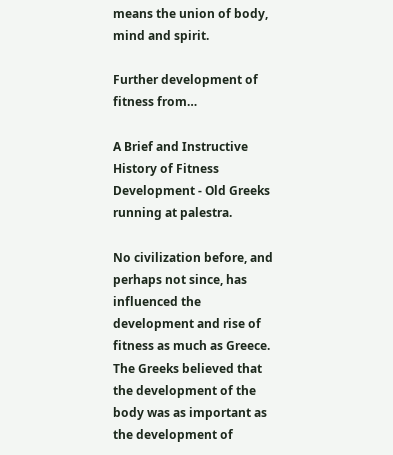means the union of body, mind and spirit.

Further development of fitness from…

A Brief and Instructive History of Fitness Development - Old Greeks running at palestra.

No civilization before, and perhaps not since, has influenced the development and rise of fitness as much as Greece. The Greeks believed that the development of the body was as important as the development of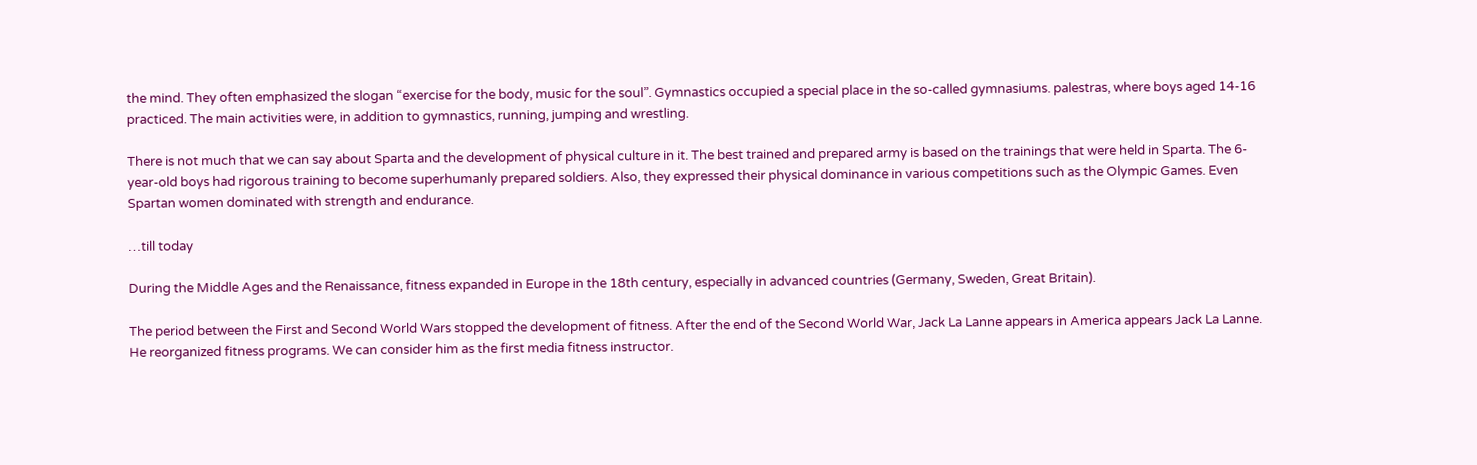the mind. They often emphasized the slogan “exercise for the body, music for the soul”. Gymnastics occupied a special place in the so-called gymnasiums. palestras, where boys aged 14-16 practiced. The main activities were, in addition to gymnastics, running, jumping and wrestling.

There is not much that we can say about Sparta and the development of physical culture in it. The best trained and prepared army is based on the trainings that were held in Sparta. The 6-year-old boys had rigorous training to become superhumanly prepared soldiers. Also, they expressed their physical dominance in various competitions such as the Olympic Games. Even Spartan women dominated with strength and endurance.

…till today

During the Middle Ages and the Renaissance, fitness expanded in Europe in the 18th century, especially in advanced countries (Germany, Sweden, Great Britain).

The period between the First and Second World Wars stopped the development of fitness. After the end of the Second World War, Jack La Lanne appears in America appears Jack La Lanne. He reorganized fitness programs. We can consider him as the first media fitness instructor.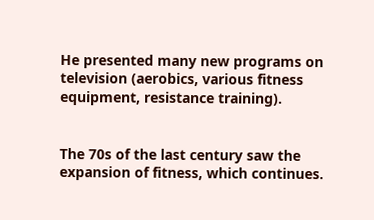He presented many new programs on television (aerobics, various fitness equipment, resistance training).


The 70s of the last century saw the expansion of fitness, which continues.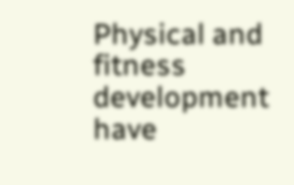Physical and fitness development have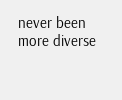never been more diverse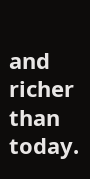and richer than today.